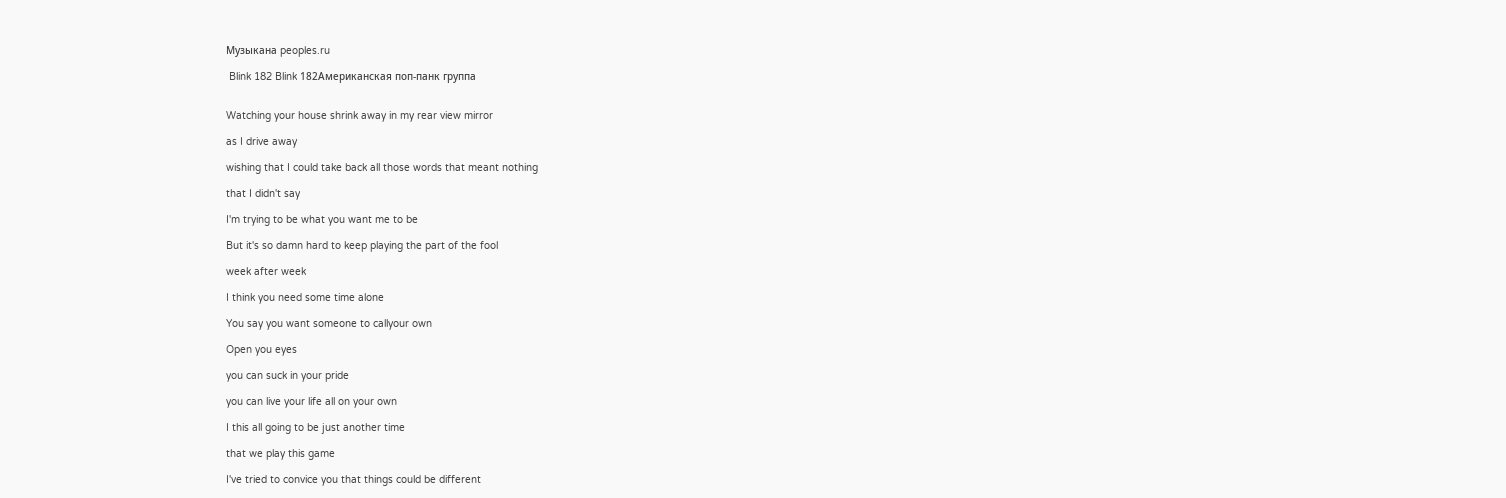Музыкана peoples.ru

 Blink 182 Blink 182Американская поп-панк группа


Watching your house shrink away in my rear view mirror

as I drive away

wishing that I could take back all those words that meant nothing

that I didn't say

I'm trying to be what you want me to be

But it's so damn hard to keep playing the part of the fool

week after week

I think you need some time alone

You say you want someone to callyour own

Open you eyes

you can suck in your pride

you can live your life all on your own

I this all going to be just another time

that we play this game

I've tried to convice you that things could be different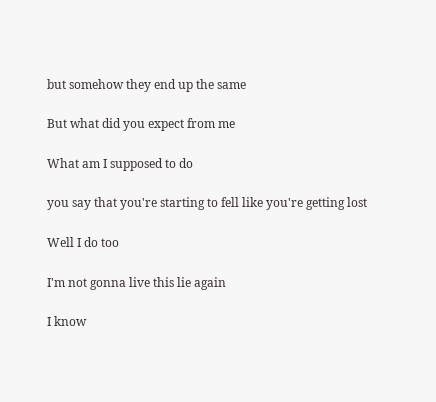but somehow they end up the same

But what did you expect from me

What am I supposed to do

you say that you're starting to fell like you're getting lost

Well I do too

I'm not gonna live this lie again

I know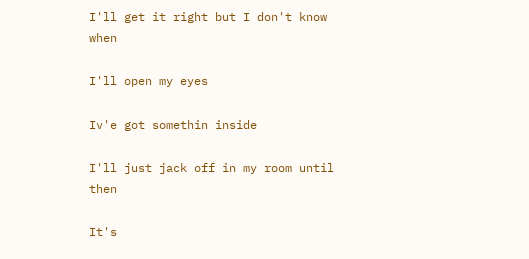I'll get it right but I don't know when

I'll open my eyes

Iv'e got somethin inside

I'll just jack off in my room until then

It's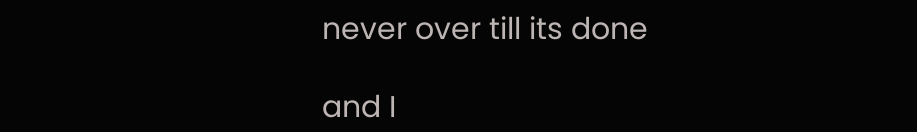never over till its done

and I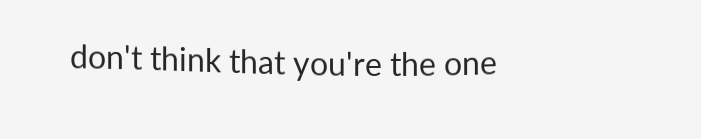don't think that you're the one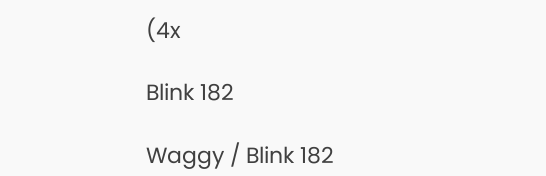(4x

Blink 182

Waggy / Blink 182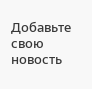Добавьте свою новость